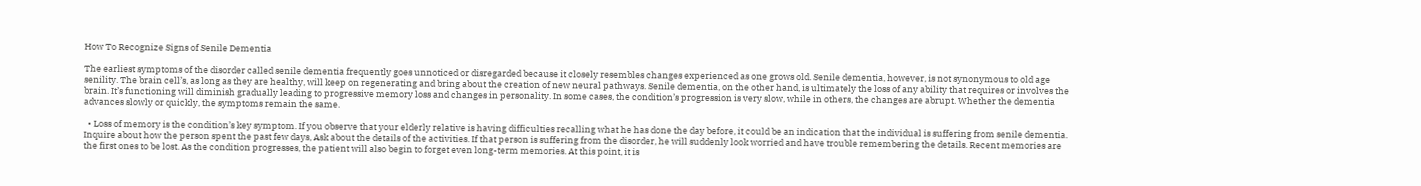How To Recognize Signs of Senile Dementia

The earliest symptoms of the disorder called senile dementia frequently goes unnoticed or disregarded because it closely resembles changes experienced as one grows old. Senile dementia, however, is not synonymous to old age senility. The brain cell’s, as long as they are healthy, will keep on regenerating and bring about the creation of new neural pathways. Senile dementia, on the other hand, is ultimately the loss of any ability that requires or involves the brain. It’s functioning will diminish gradually leading to progressive memory loss and changes in personality. In some cases, the condition’s progression is very slow, while in others, the changes are abrupt. Whether the dementia advances slowly or quickly, the symptoms remain the same.

  • Loss of memory is the condition’s key symptom. If you observe that your elderly relative is having difficulties recalling what he has done the day before, it could be an indication that the individual is suffering from senile dementia. Inquire about how the person spent the past few days, Ask about the details of the activities. If that person is suffering from the disorder, he will suddenly look worried and have trouble remembering the details. Recent memories are the first ones to be lost. As the condition progresses, the patient will also begin to forget even long-term memories. At this point, it is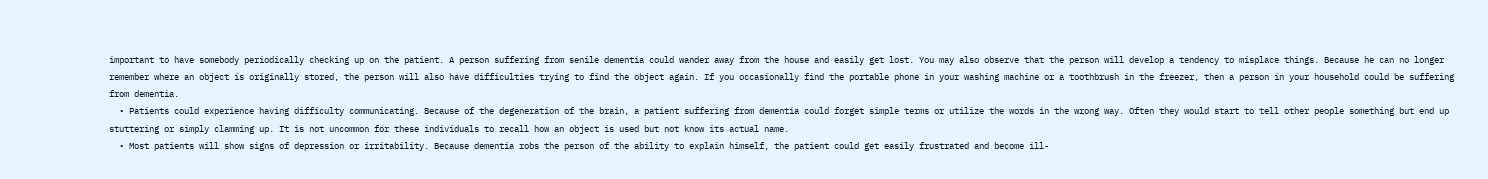important to have somebody periodically checking up on the patient. A person suffering from senile dementia could wander away from the house and easily get lost. You may also observe that the person will develop a tendency to misplace things. Because he can no longer remember where an object is originally stored, the person will also have difficulties trying to find the object again. If you occasionally find the portable phone in your washing machine or a toothbrush in the freezer, then a person in your household could be suffering from dementia.
  • Patients could experience having difficulty communicating. Because of the degeneration of the brain, a patient suffering from dementia could forget simple terms or utilize the words in the wrong way. Often they would start to tell other people something but end up stuttering or simply clamming up. It is not uncommon for these individuals to recall how an object is used but not know its actual name.
  • Most patients will show signs of depression or irritability. Because dementia robs the person of the ability to explain himself, the patient could get easily frustrated and become ill-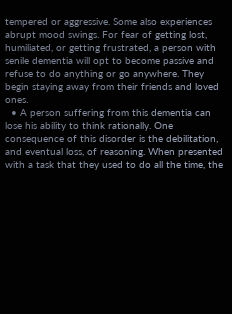tempered or aggressive. Some also experiences abrupt mood swings. For fear of getting lost, humiliated, or getting frustrated, a person with senile dementia will opt to become passive and refuse to do anything or go anywhere. They begin staying away from their friends and loved ones.
  • A person suffering from this dementia can lose his ability to think rationally. One consequence of this disorder is the debilitation, and eventual loss, of reasoning. When presented with a task that they used to do all the time, the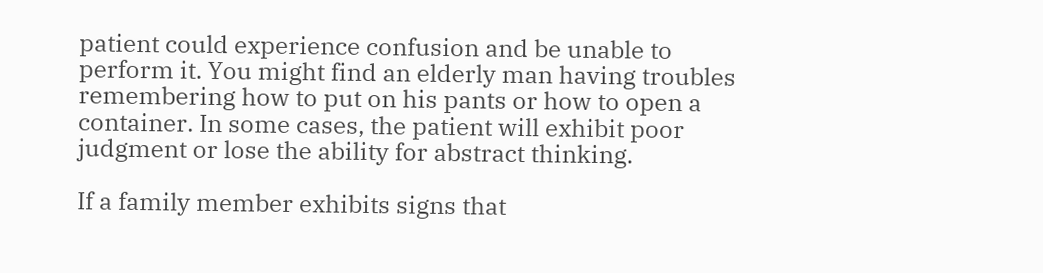patient could experience confusion and be unable to perform it. You might find an elderly man having troubles remembering how to put on his pants or how to open a container. In some cases, the patient will exhibit poor judgment or lose the ability for abstract thinking.

If a family member exhibits signs that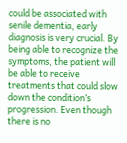could be associated with senile dementia, early diagnosis is very crucial. By being able to recognize the symptoms, the patient will be able to receive treatments that could slow down the condition’s progression. Even though there is no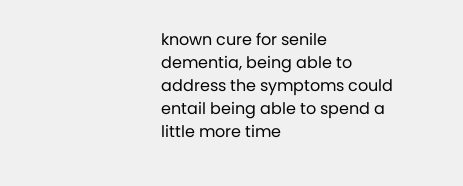known cure for senile dementia, being able to address the symptoms could entail being able to spend a little more time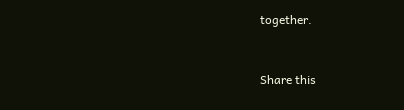together.


Share this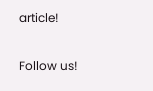article!

Follow us!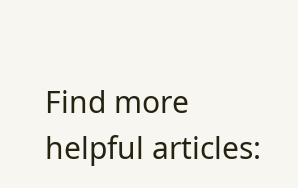Find more helpful articles: